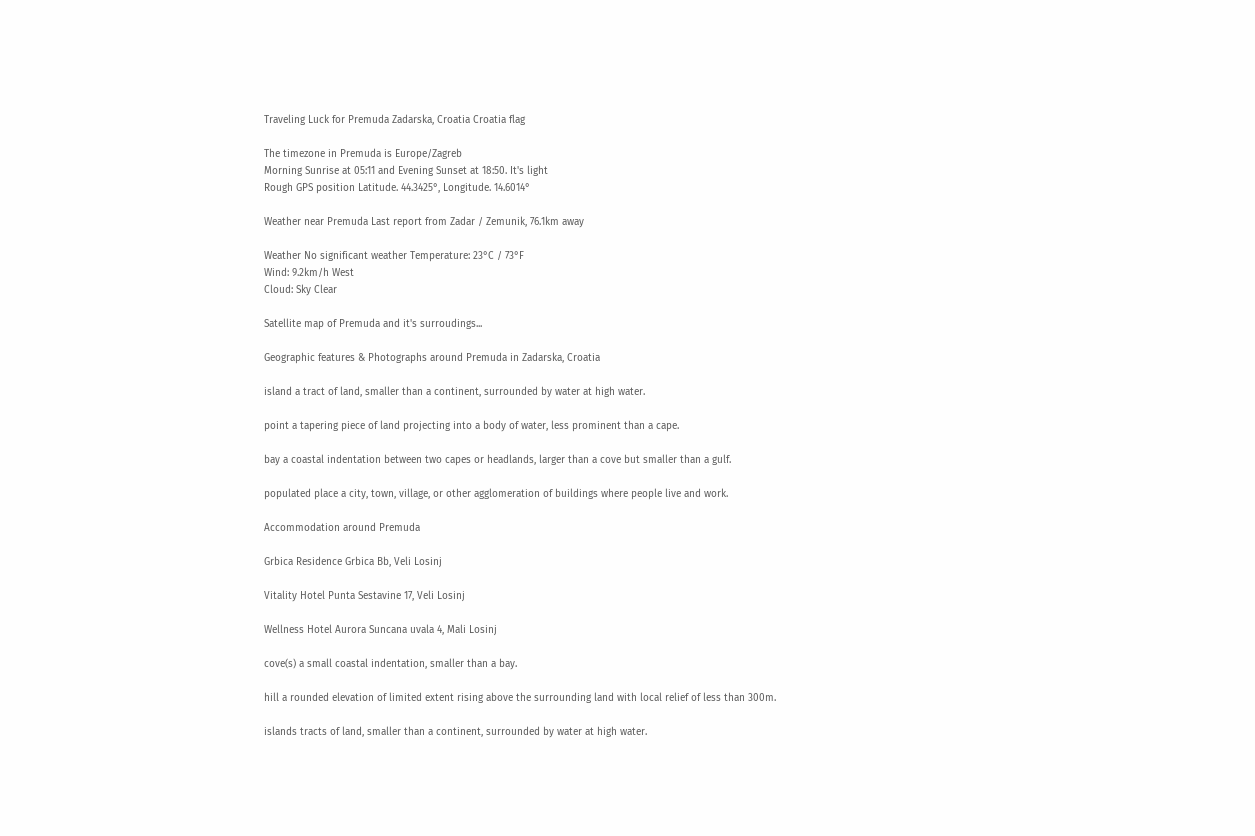Traveling Luck for Premuda Zadarska, Croatia Croatia flag

The timezone in Premuda is Europe/Zagreb
Morning Sunrise at 05:11 and Evening Sunset at 18:50. It's light
Rough GPS position Latitude. 44.3425°, Longitude. 14.6014°

Weather near Premuda Last report from Zadar / Zemunik, 76.1km away

Weather No significant weather Temperature: 23°C / 73°F
Wind: 9.2km/h West
Cloud: Sky Clear

Satellite map of Premuda and it's surroudings...

Geographic features & Photographs around Premuda in Zadarska, Croatia

island a tract of land, smaller than a continent, surrounded by water at high water.

point a tapering piece of land projecting into a body of water, less prominent than a cape.

bay a coastal indentation between two capes or headlands, larger than a cove but smaller than a gulf.

populated place a city, town, village, or other agglomeration of buildings where people live and work.

Accommodation around Premuda

Grbica Residence Grbica Bb, Veli Losinj

Vitality Hotel Punta Sestavine 17, Veli Losinj

Wellness Hotel Aurora Suncana uvala 4, Mali Losinj

cove(s) a small coastal indentation, smaller than a bay.

hill a rounded elevation of limited extent rising above the surrounding land with local relief of less than 300m.

islands tracts of land, smaller than a continent, surrounded by water at high water.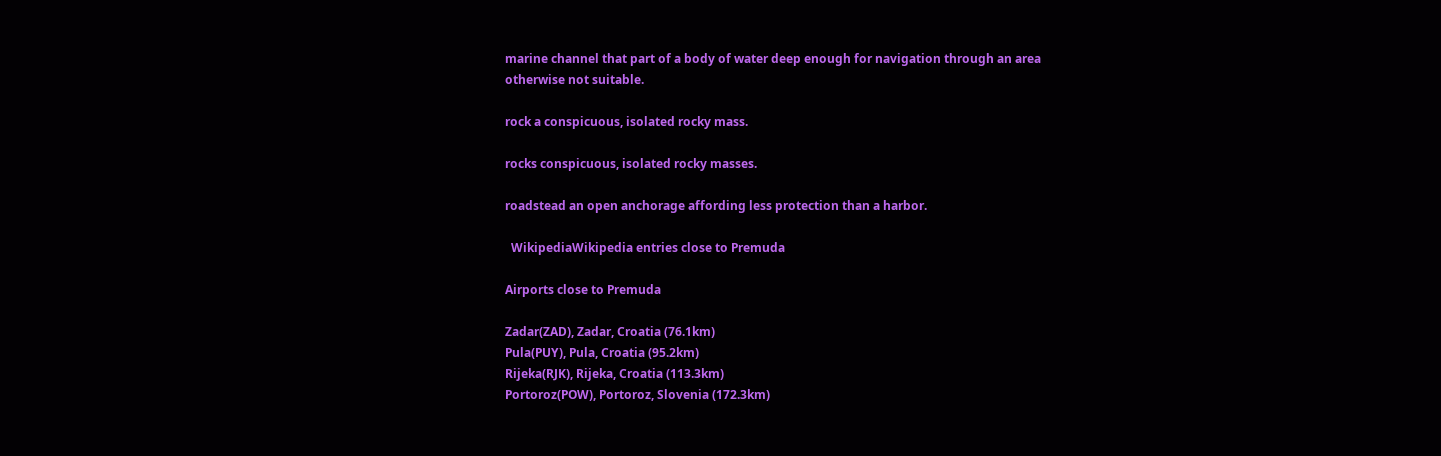marine channel that part of a body of water deep enough for navigation through an area otherwise not suitable.

rock a conspicuous, isolated rocky mass.

rocks conspicuous, isolated rocky masses.

roadstead an open anchorage affording less protection than a harbor.

  WikipediaWikipedia entries close to Premuda

Airports close to Premuda

Zadar(ZAD), Zadar, Croatia (76.1km)
Pula(PUY), Pula, Croatia (95.2km)
Rijeka(RJK), Rijeka, Croatia (113.3km)
Portoroz(POW), Portoroz, Slovenia (172.3km)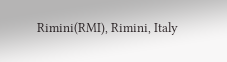Rimini(RMI), Rimini, Italy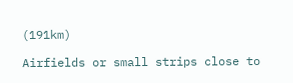(191km)

Airfields or small strips close to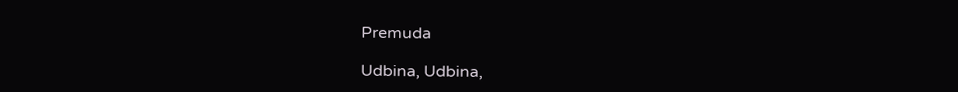Premuda

Udbina, Udbina,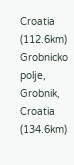Croatia (112.6km)
Grobnicko polje, Grobnik, Croatia (134.6km)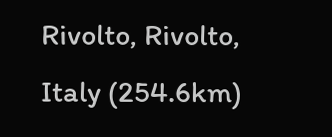Rivolto, Rivolto, Italy (254.6km)